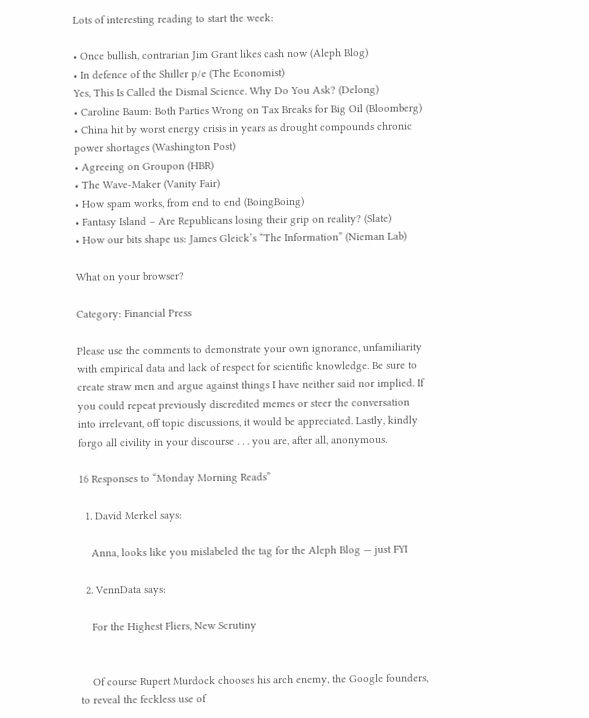Lots of interesting reading to start the week:

• Once bullish, contrarian Jim Grant likes cash now (Aleph Blog)
• In defence of the Shiller p/e (The Economist)
Yes, This Is Called the Dismal Science. Why Do You Ask? (Delong)
• Caroline Baum: Both Parties Wrong on Tax Breaks for Big Oil (Bloomberg)
• China hit by worst energy crisis in years as drought compounds chronic power shortages (Washington Post)
• Agreeing on Groupon (HBR)
• The Wave-Maker (Vanity Fair)
• How spam works, from end to end (BoingBoing)
• Fantasy Island – Are Republicans losing their grip on reality? (Slate)
• How our bits shape us: James Gleick’s “The Information” (Nieman Lab)

What on your browser?

Category: Financial Press

Please use the comments to demonstrate your own ignorance, unfamiliarity with empirical data and lack of respect for scientific knowledge. Be sure to create straw men and argue against things I have neither said nor implied. If you could repeat previously discredited memes or steer the conversation into irrelevant, off topic discussions, it would be appreciated. Lastly, kindly forgo all civility in your discourse . . . you are, after all, anonymous.

16 Responses to “Monday Morning Reads”

  1. David Merkel says:

    Anna, looks like you mislabeled the tag for the Aleph Blog — just FYI

  2. VennData says:

    For the Highest Fliers, New Scrutiny


    Of course Rupert Murdock chooses his arch enemy, the Google founders, to reveal the feckless use of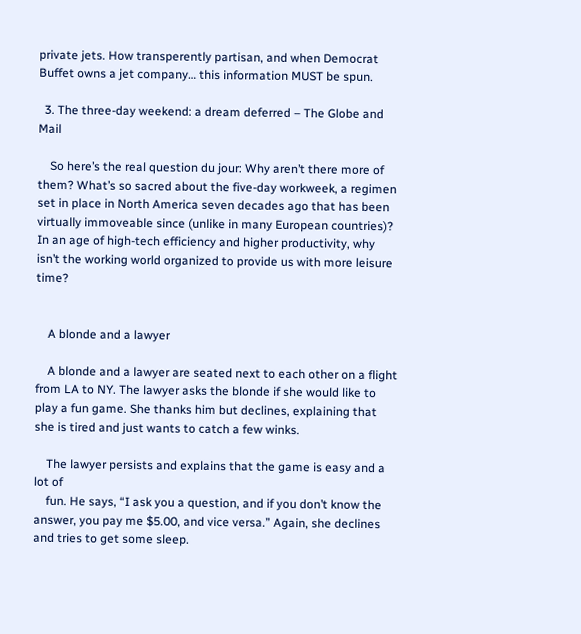private jets. How transperently partisan, and when Democrat Buffet owns a jet company… this information MUST be spun.

  3. The three-day weekend: a dream deferred – The Globe and Mail

    So here’s the real question du jour: Why aren’t there more of them? What’s so sacred about the five-day workweek, a regimen set in place in North America seven decades ago that has been virtually immoveable since (unlike in many European countries)? In an age of high-tech efficiency and higher productivity, why isn’t the working world organized to provide us with more leisure time?


    A blonde and a lawyer

    A blonde and a lawyer are seated next to each other on a flight from LA to NY. The lawyer asks the blonde if she would like to play a fun game. She thanks him but declines, explaining that she is tired and just wants to catch a few winks.

    The lawyer persists and explains that the game is easy and a lot of
    fun. He says, “I ask you a question, and if you don’t know the answer, you pay me $5.00, and vice versa.” Again, she declines and tries to get some sleep.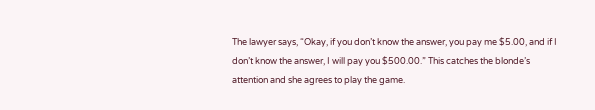The lawyer says, “Okay, if you don’t know the answer, you pay me $5.00, and if I don’t know the answer, I will pay you $500.00.” This catches the blonde’s attention and she agrees to play the game.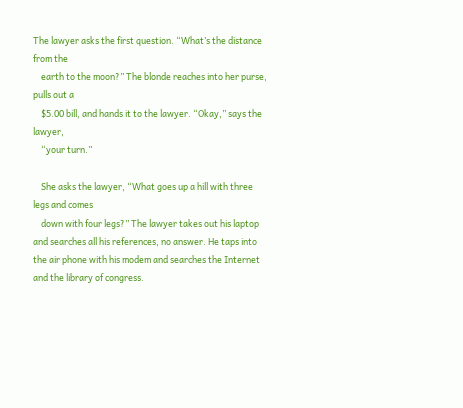The lawyer asks the first question. “What’s the distance from the
    earth to the moon?” The blonde reaches into her purse, pulls out a
    $5.00 bill, and hands it to the lawyer. “Okay,” says the lawyer,
    “your turn.”

    She asks the lawyer, “What goes up a hill with three legs and comes
    down with four legs?” The lawyer takes out his laptop and searches all his references, no answer. He taps into the air phone with his modem and searches the Internet and the library of congress.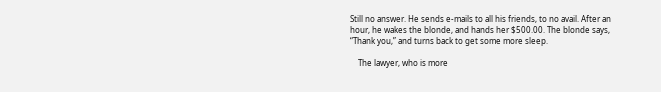Still no answer. He sends e-mails to all his friends, to no avail. After an hour, he wakes the blonde, and hands her $500.00. The blonde says, “Thank you,” and turns back to get some more sleep.

    The lawyer, who is more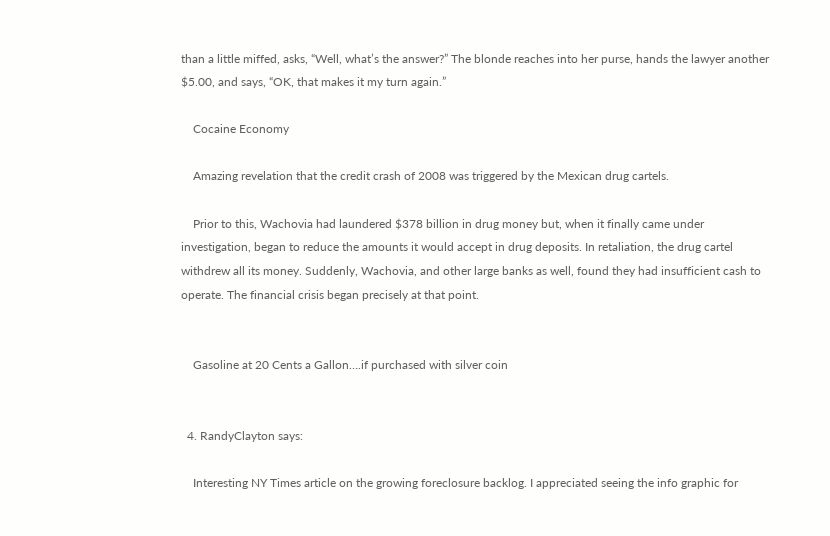than a little miffed, asks, “Well, what’s the answer?” The blonde reaches into her purse, hands the lawyer another $5.00, and says, “OK, that makes it my turn again.”

    Cocaine Economy

    Amazing revelation that the credit crash of 2008 was triggered by the Mexican drug cartels.

    Prior to this, Wachovia had laundered $378 billion in drug money but, when it finally came under investigation, began to reduce the amounts it would accept in drug deposits. In retaliation, the drug cartel withdrew all its money. Suddenly, Wachovia, and other large banks as well, found they had insufficient cash to operate. The financial crisis began precisely at that point.


    Gasoline at 20 Cents a Gallon….if purchased with silver coin


  4. RandyClayton says:

    Interesting NY Times article on the growing foreclosure backlog. I appreciated seeing the info graphic for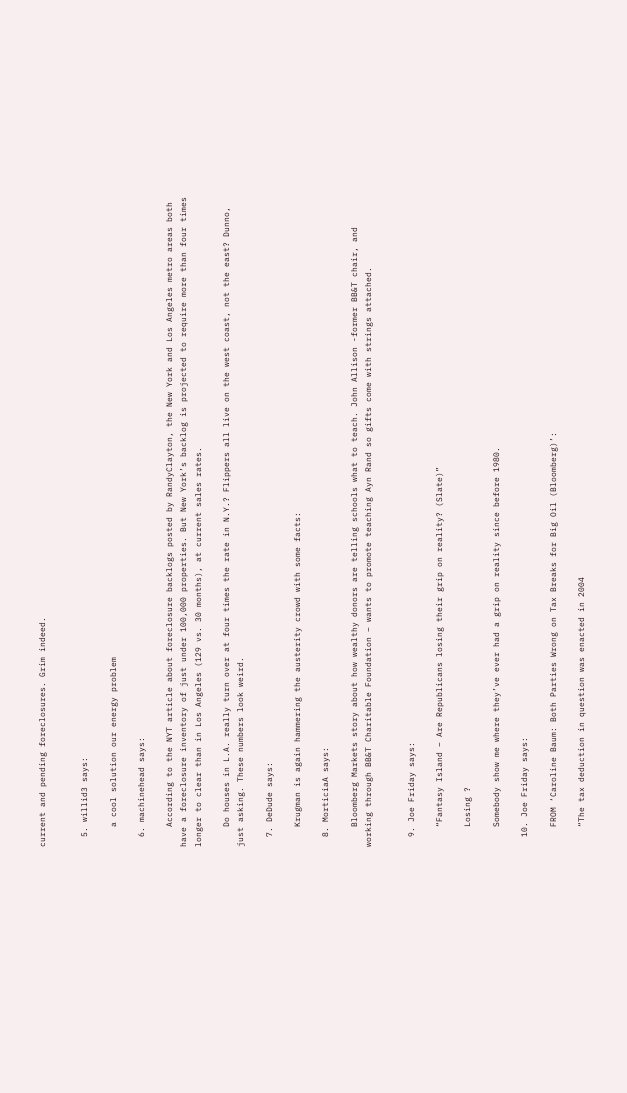current and pending foreclosures. Grim indeed.


  5. willid3 says:

    a cool solution our energy problem

  6. machinehead says:

    According to the NYT article about foreclosure backlogs posted by RandyClayton, the New York and Los Angeles metro areas both have a foreclosure inventory of just under 100,000 properties. But New York’s backlog is projected to require more than four times longer to clear than in Los Angeles (129 vs. 30 months), at current sales rates.

    Do houses in L.A. really turn over at four times the rate in N.Y.? Flippers all live on the west coast, not the east? Dunno, just asking. These numbers look weird.

  7. DeDude says:

    Krugman is again hammering the austerity crowd with some facts:

  8. MorticiaA says:

    Bloomberg Markets story about how wealthy donors are telling schools what to teach. John Allison -former BB&T chair, and working through BB&T Charitable Foundation – wants to promote teaching Ayn Rand so gifts come with strings attached.


  9. Joe Friday says:

    “Fantasy Island – Are Republicans losing their grip on reality? (Slate)”

    Losing ?

    Somebody show me where they’ve ever had a grip on reality since before 1980.

  10. Joe Friday says:

    FROM ‘Caroline Baum: Both Parties Wrong on Tax Breaks for Big Oil (Bloomberg)’:

    “The tax deduction in question was enacted in 2004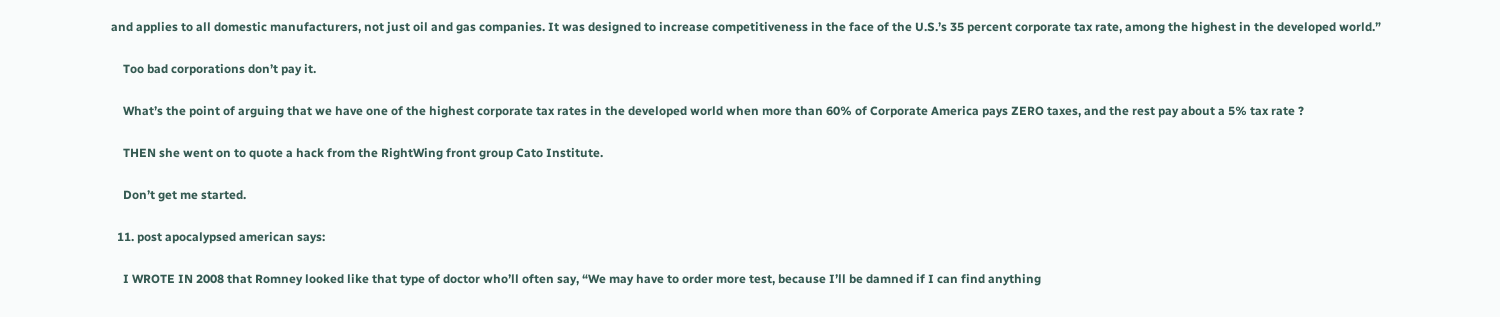and applies to all domestic manufacturers, not just oil and gas companies. It was designed to increase competitiveness in the face of the U.S.’s 35 percent corporate tax rate, among the highest in the developed world.”

    Too bad corporations don’t pay it.

    What’s the point of arguing that we have one of the highest corporate tax rates in the developed world when more than 60% of Corporate America pays ZERO taxes, and the rest pay about a 5% tax rate ?

    THEN she went on to quote a hack from the RightWing front group Cato Institute.

    Don’t get me started.

  11. post apocalypsed american says:

    I WROTE IN 2008 that Romney looked like that type of doctor who’ll often say, “We may have to order more test, because I’ll be damned if I can find anything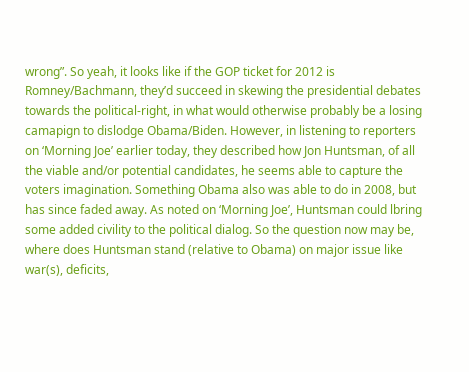wrong”. So yeah, it looks like if the GOP ticket for 2012 is Romney/Bachmann, they’d succeed in skewing the presidential debates towards the political-right, in what would otherwise probably be a losing camapign to dislodge Obama/Biden. However, in listening to reporters on ‘Morning Joe’ earlier today, they described how Jon Huntsman, of all the viable and/or potential candidates, he seems able to capture the voters imagination. Something Obama also was able to do in 2008, but has since faded away. As noted on ‘Morning Joe’, Huntsman could lbring some added civility to the political dialog. So the question now may be, where does Huntsman stand (relative to Obama) on major issue like war(s), deficits,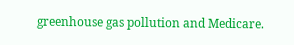greenhouse gas pollution and Medicare.